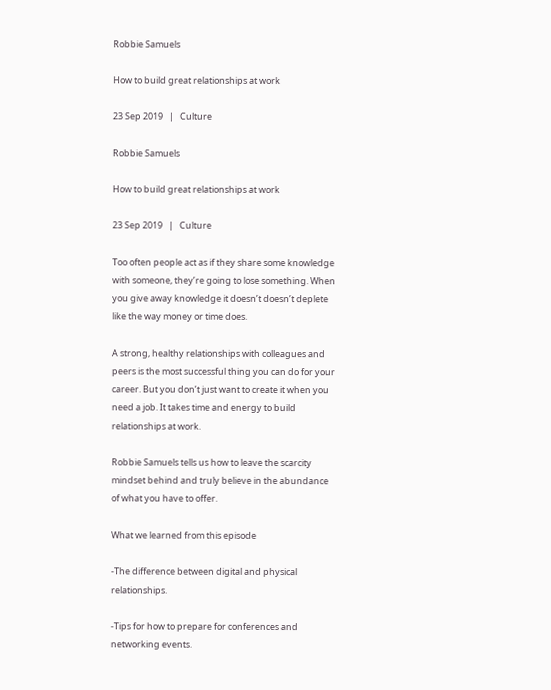Robbie Samuels

How to build great relationships at work

23 Sep 2019   |   Culture

Robbie Samuels

How to build great relationships at work

23 Sep 2019   |   Culture

Too often people act as if they share some knowledge with someone, they’re going to lose something. When you give away knowledge it doesn’t doesn’t deplete like the way money or time does.

A strong, healthy relationships with colleagues and peers is the most successful thing you can do for your career. But you don’t just want to create it when you need a job. It takes time and energy to build relationships at work.

Robbie Samuels tells us how to leave the scarcity mindset behind and truly believe in the abundance of what you have to offer.

What we learned from this episode

-The difference between digital and physical relationships.

-Tips for how to prepare for conferences and networking events.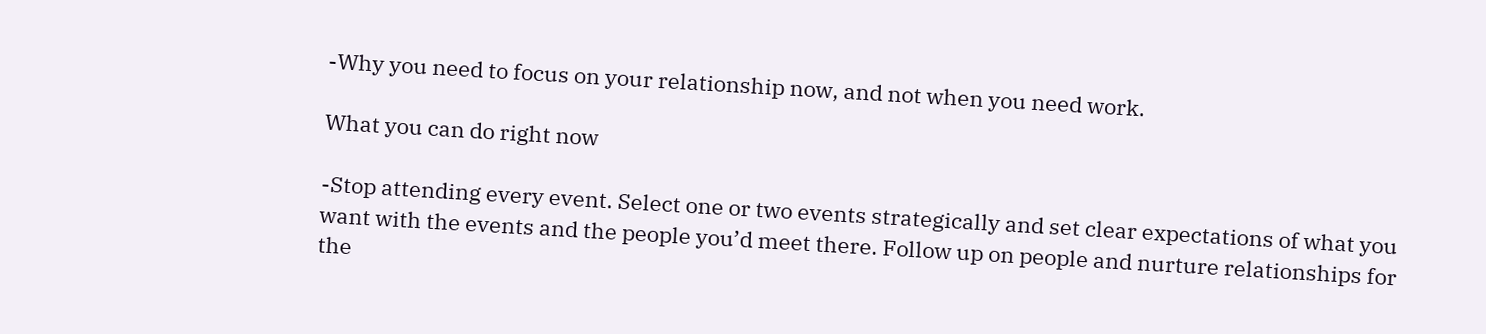-Why you need to focus on your relationship now, and not when you need work.

What you can do right now

-Stop attending every event. Select one or two events strategically and set clear expectations of what you want with the events and the people you’d meet there. Follow up on people and nurture relationships for the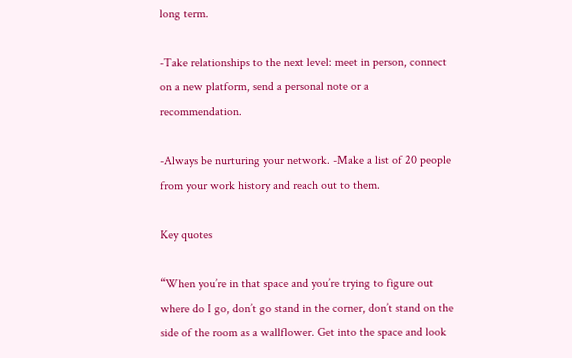long term.

-Take relationships to the next level: meet in person, connect on a new platform, send a personal note or a recommendation.

-Always be nurturing your network. -Make a list of 20 people from your work history and reach out to them.

Key quotes

“When you’re in that space and you’re trying to figure out where do I go, don’t go stand in the corner, don’t stand on the side of the room as a wallflower. Get into the space and look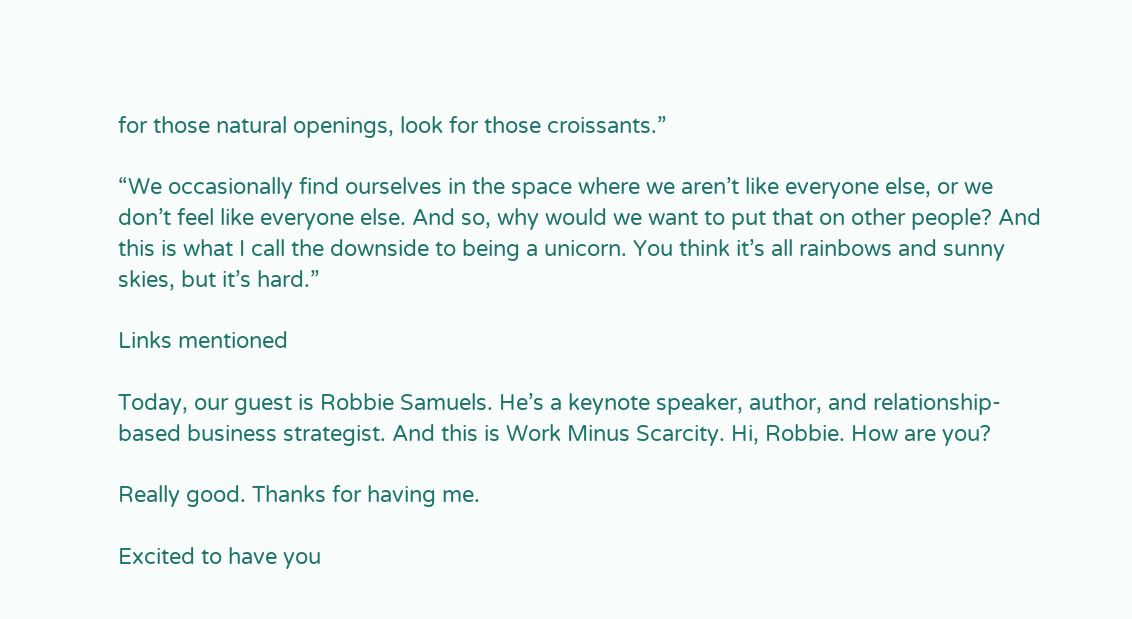for those natural openings, look for those croissants.”

“We occasionally find ourselves in the space where we aren’t like everyone else, or we don’t feel like everyone else. And so, why would we want to put that on other people? And this is what I call the downside to being a unicorn. You think it’s all rainbows and sunny skies, but it’s hard.”

Links mentioned

Today, our guest is Robbie Samuels. He’s a keynote speaker, author, and relationship-based business strategist. And this is Work Minus Scarcity. Hi, Robbie. How are you?

Really good. Thanks for having me.

Excited to have you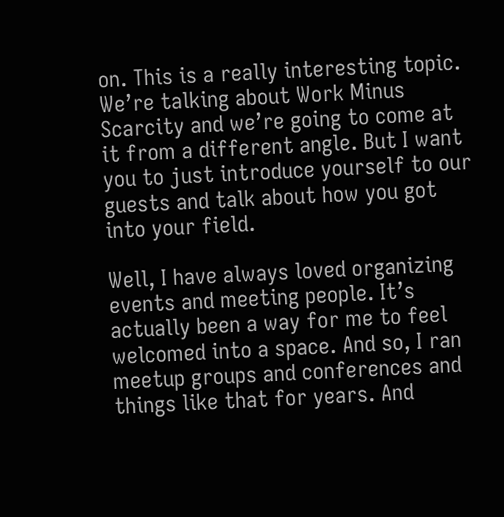on. This is a really interesting topic. We’re talking about Work Minus Scarcity and we’re going to come at it from a different angle. But I want you to just introduce yourself to our guests and talk about how you got into your field.

Well, I have always loved organizing events and meeting people. It’s actually been a way for me to feel welcomed into a space. And so, I ran meetup groups and conferences and things like that for years. And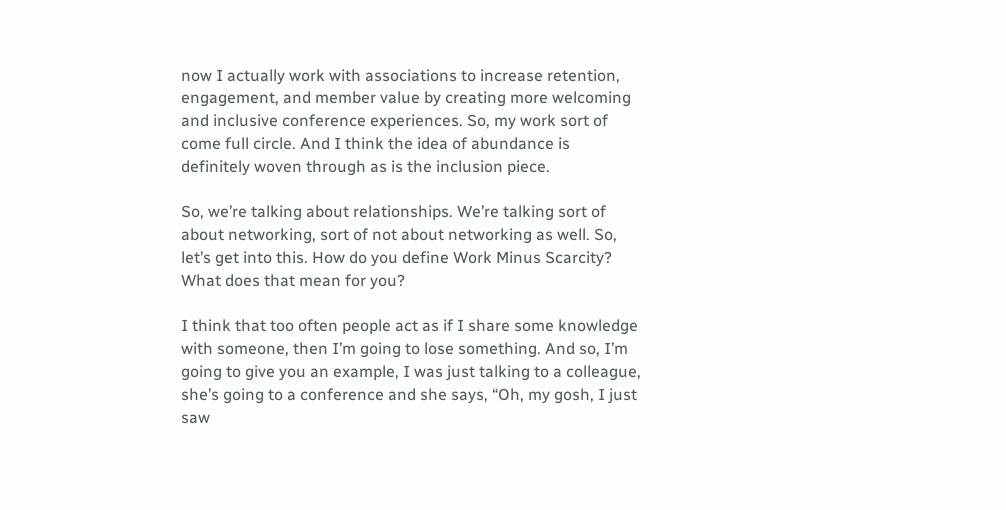now I actually work with associations to increase retention, engagement, and member value by creating more welcoming and inclusive conference experiences. So, my work sort of come full circle. And I think the idea of abundance is definitely woven through as is the inclusion piece.

So, we’re talking about relationships. We’re talking sort of about networking, sort of not about networking as well. So, let’s get into this. How do you define Work Minus Scarcity? What does that mean for you?

I think that too often people act as if I share some knowledge with someone, then I’m going to lose something. And so, I’m going to give you an example, I was just talking to a colleague, she’s going to a conference and she says, “Oh, my gosh, I just saw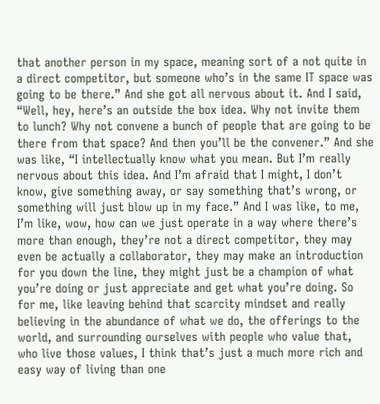that another person in my space, meaning sort of a not quite in a direct competitor, but someone who’s in the same IT space was going to be there.” And she got all nervous about it. And I said, “Well, hey, here’s an outside the box idea. Why not invite them to lunch? Why not convene a bunch of people that are going to be there from that space? And then you’ll be the convener.” And she was like, “I intellectually know what you mean. But I’m really nervous about this idea. And I’m afraid that I might, I don’t know, give something away, or say something that’s wrong, or something will just blow up in my face.” And I was like, to me, I’m like, wow, how can we just operate in a way where there’s more than enough, they’re not a direct competitor, they may even be actually a collaborator, they may make an introduction for you down the line, they might just be a champion of what you’re doing or just appreciate and get what you’re doing. So for me, like leaving behind that scarcity mindset and really believing in the abundance of what we do, the offerings to the world, and surrounding ourselves with people who value that, who live those values, I think that’s just a much more rich and easy way of living than one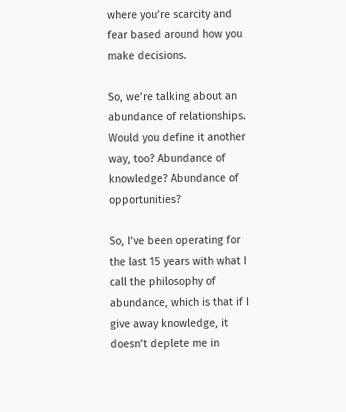where you’re scarcity and fear based around how you make decisions.

So, we’re talking about an abundance of relationships. Would you define it another way, too? Abundance of knowledge? Abundance of opportunities?

So, I’ve been operating for the last 15 years with what I call the philosophy of abundance, which is that if I give away knowledge, it doesn’t deplete me in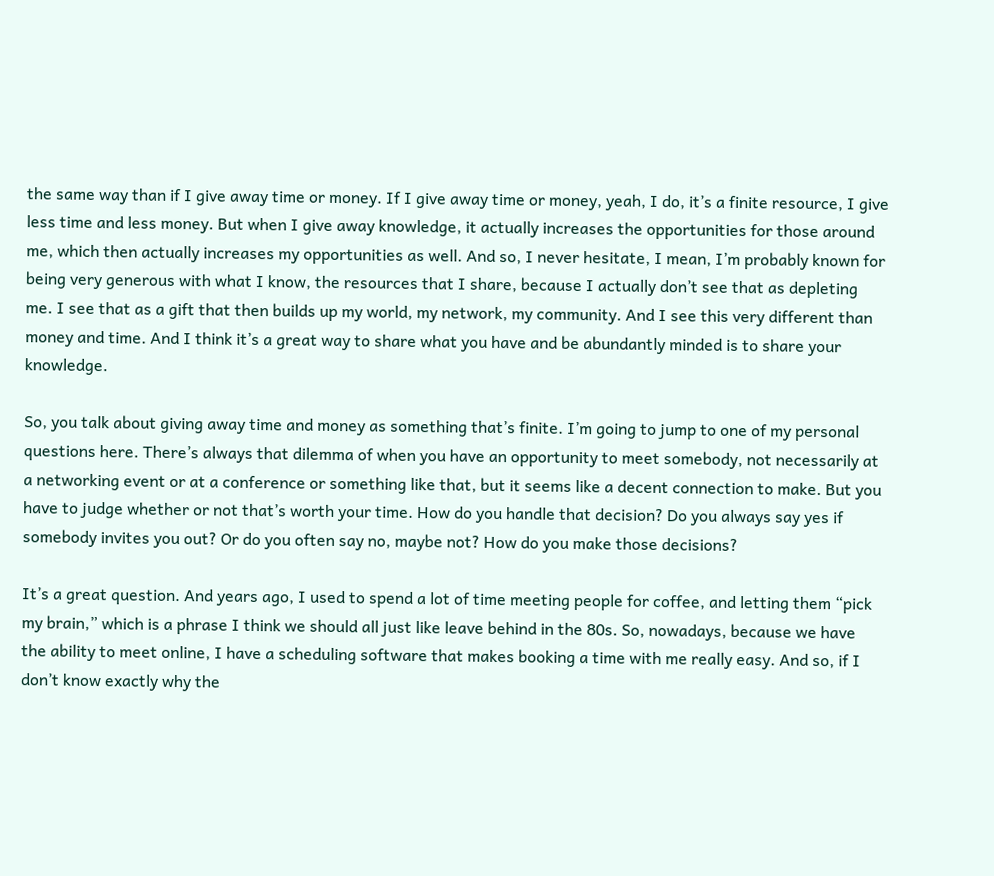the same way than if I give away time or money. If I give away time or money, yeah, I do, it’s a finite resource, I give less time and less money. But when I give away knowledge, it actually increases the opportunities for those around me, which then actually increases my opportunities as well. And so, I never hesitate, I mean, I’m probably known for being very generous with what I know, the resources that I share, because I actually don’t see that as depleting me. I see that as a gift that then builds up my world, my network, my community. And I see this very different than money and time. And I think it’s a great way to share what you have and be abundantly minded is to share your knowledge.

So, you talk about giving away time and money as something that’s finite. I’m going to jump to one of my personal questions here. There’s always that dilemma of when you have an opportunity to meet somebody, not necessarily at a networking event or at a conference or something like that, but it seems like a decent connection to make. But you have to judge whether or not that’s worth your time. How do you handle that decision? Do you always say yes if somebody invites you out? Or do you often say no, maybe not? How do you make those decisions?

It’s a great question. And years ago, I used to spend a lot of time meeting people for coffee, and letting them “pick my brain,” which is a phrase I think we should all just like leave behind in the 80s. So, nowadays, because we have the ability to meet online, I have a scheduling software that makes booking a time with me really easy. And so, if I don’t know exactly why the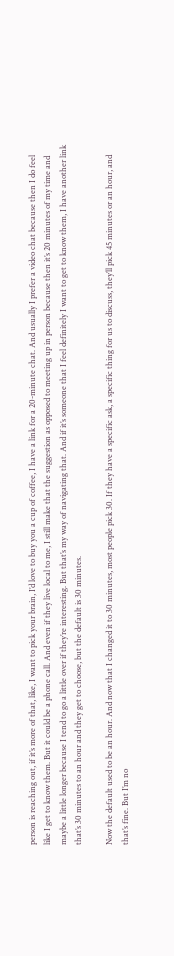person is reaching out, if it’s more of that, like, I want to pick your brain, I’d love to buy you a cup of coffee, I have a link for a 20-minute chat. And usually I prefer a video chat because then I do feel like I get to know them. But it could be a phone call. And even if they live local to me, I still make that the suggestion as opposed to meeting up in person because then it’s 20 minutes of my time and maybe a little longer because I tend to go a little over if they’re interesting. But that’s my way of navigating that. And if it’s someone that I feel definitely I want to get to know them, I have another link that’s 30 minutes to an hour and they get to choose, but the default is 30 minutes.

Now the default used to be an hour. And now that I changed it to 30 minutes, most people pick 30. If they have a specific ask, a specific thing for us to discuss, they’ll pick 45 minutes or an hour, and that’s fine. But I’m no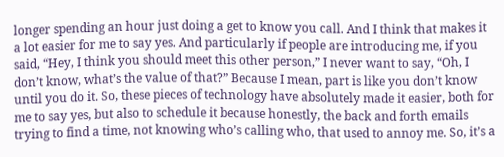longer spending an hour just doing a get to know you call. And I think that makes it a lot easier for me to say yes. And particularly if people are introducing me, if you said, “Hey, I think you should meet this other person,” I never want to say, “Oh, I don’t know, what’s the value of that?” Because I mean, part is like you don’t know until you do it. So, these pieces of technology have absolutely made it easier, both for me to say yes, but also to schedule it because honestly, the back and forth emails trying to find a time, not knowing who’s calling who, that used to annoy me. So, it’s a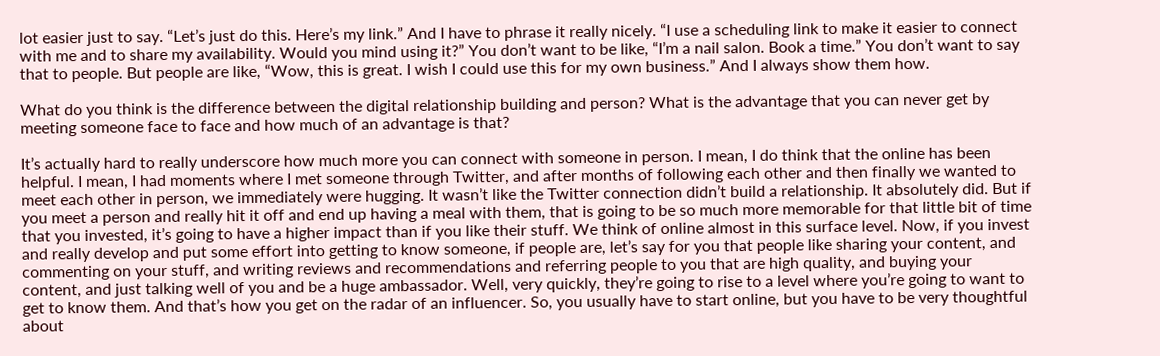lot easier just to say. “Let’s just do this. Here’s my link.” And I have to phrase it really nicely. “I use a scheduling link to make it easier to connect with me and to share my availability. Would you mind using it?” You don’t want to be like, “I’m a nail salon. Book a time.” You don’t want to say that to people. But people are like, “Wow, this is great. I wish I could use this for my own business.” And I always show them how.

What do you think is the difference between the digital relationship building and person? What is the advantage that you can never get by meeting someone face to face and how much of an advantage is that?

It’s actually hard to really underscore how much more you can connect with someone in person. I mean, I do think that the online has been helpful. I mean, I had moments where I met someone through Twitter, and after months of following each other and then finally we wanted to meet each other in person, we immediately were hugging. It wasn’t like the Twitter connection didn’t build a relationship. It absolutely did. But if you meet a person and really hit it off and end up having a meal with them, that is going to be so much more memorable for that little bit of time that you invested, it’s going to have a higher impact than if you like their stuff. We think of online almost in this surface level. Now, if you invest and really develop and put some effort into getting to know someone, if people are, let’s say for you that people like sharing your content, and commenting on your stuff, and writing reviews and recommendations and referring people to you that are high quality, and buying your content, and just talking well of you and be a huge ambassador. Well, very quickly, they’re going to rise to a level where you’re going to want to get to know them. And that’s how you get on the radar of an influencer. So, you usually have to start online, but you have to be very thoughtful about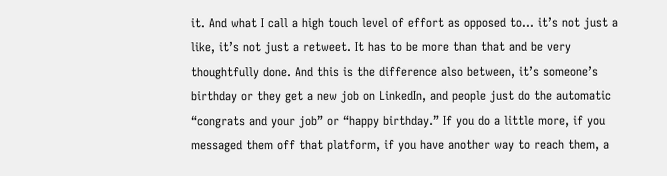it. And what I call a high touch level of effort as opposed to… it’s not just a like, it’s not just a retweet. It has to be more than that and be very thoughtfully done. And this is the difference also between, it’s someone’s birthday or they get a new job on LinkedIn, and people just do the automatic “congrats and your job” or “happy birthday.” If you do a little more, if you messaged them off that platform, if you have another way to reach them, a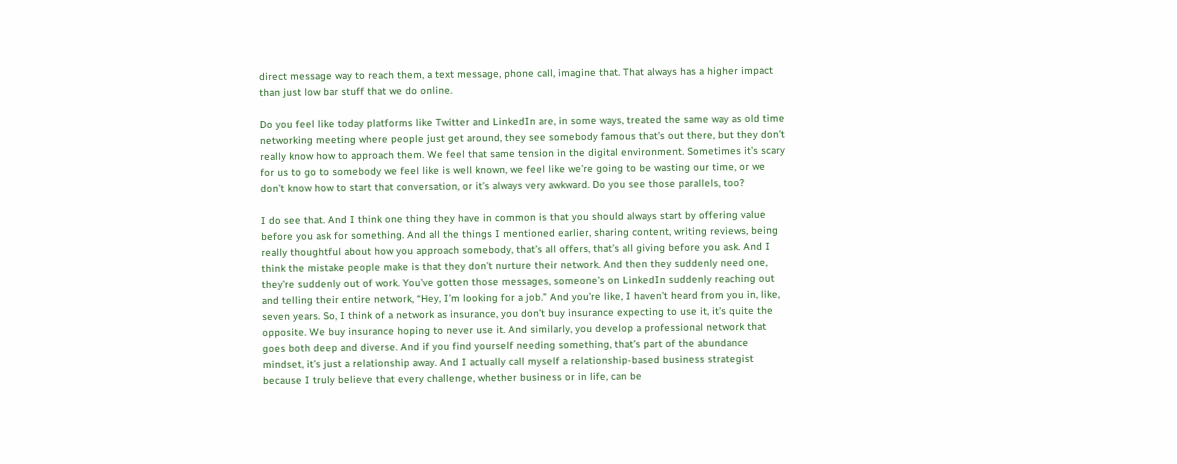direct message way to reach them, a text message, phone call, imagine that. That always has a higher impact than just low bar stuff that we do online.

Do you feel like today platforms like Twitter and LinkedIn are, in some ways, treated the same way as old time networking meeting where people just get around, they see somebody famous that’s out there, but they don’t really know how to approach them. We feel that same tension in the digital environment. Sometimes it’s scary for us to go to somebody we feel like is well known, we feel like we’re going to be wasting our time, or we don’t know how to start that conversation, or it’s always very awkward. Do you see those parallels, too?

I do see that. And I think one thing they have in common is that you should always start by offering value before you ask for something. And all the things I mentioned earlier, sharing content, writing reviews, being really thoughtful about how you approach somebody, that’s all offers, that’s all giving before you ask. And I think the mistake people make is that they don’t nurture their network. And then they suddenly need one, they’re suddenly out of work. You’ve gotten those messages, someone’s on LinkedIn suddenly reaching out and telling their entire network, “Hey, I’m looking for a job.” And you’re like, I haven’t heard from you in, like, seven years. So, I think of a network as insurance, you don’t buy insurance expecting to use it, it’s quite the opposite. We buy insurance hoping to never use it. And similarly, you develop a professional network that goes both deep and diverse. And if you find yourself needing something, that’s part of the abundance mindset, it’s just a relationship away. And I actually call myself a relationship-based business strategist because I truly believe that every challenge, whether business or in life, can be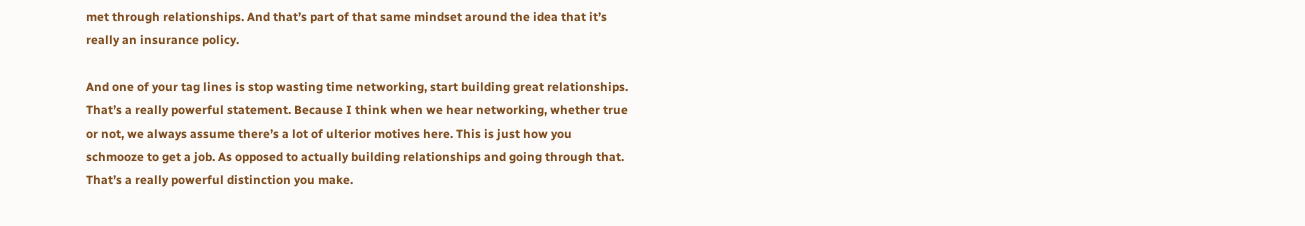met through relationships. And that’s part of that same mindset around the idea that it’s really an insurance policy.

And one of your tag lines is stop wasting time networking, start building great relationships. That’s a really powerful statement. Because I think when we hear networking, whether true or not, we always assume there’s a lot of ulterior motives here. This is just how you schmooze to get a job. As opposed to actually building relationships and going through that. That’s a really powerful distinction you make.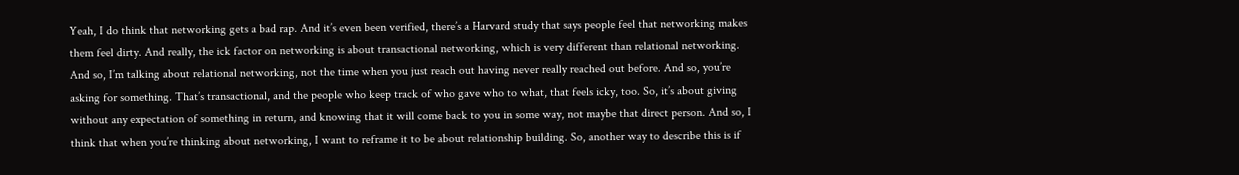Yeah, I do think that networking gets a bad rap. And it’s even been verified, there’s a Harvard study that says people feel that networking makes them feel dirty. And really, the ick factor on networking is about transactional networking, which is very different than relational networking. And so, I’m talking about relational networking, not the time when you just reach out having never really reached out before. And so, you’re asking for something. That’s transactional, and the people who keep track of who gave who to what, that feels icky, too. So, it’s about giving without any expectation of something in return, and knowing that it will come back to you in some way, not maybe that direct person. And so, I think that when you’re thinking about networking, I want to reframe it to be about relationship building. So, another way to describe this is if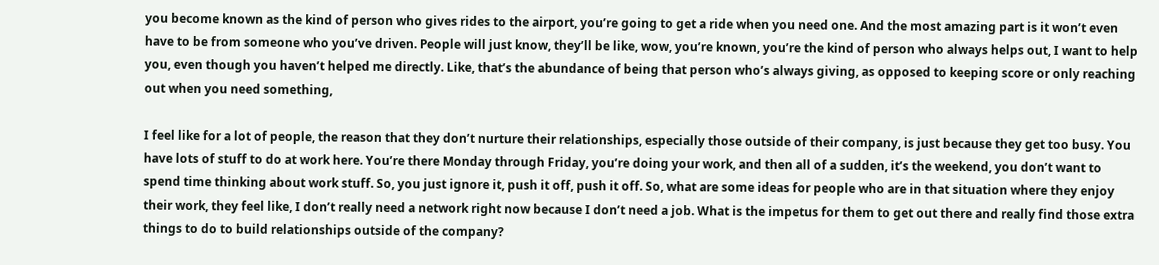you become known as the kind of person who gives rides to the airport, you’re going to get a ride when you need one. And the most amazing part is it won’t even have to be from someone who you’ve driven. People will just know, they’ll be like, wow, you’re known, you’re the kind of person who always helps out, I want to help you, even though you haven’t helped me directly. Like, that’s the abundance of being that person who’s always giving, as opposed to keeping score or only reaching out when you need something,

I feel like for a lot of people, the reason that they don’t nurture their relationships, especially those outside of their company, is just because they get too busy. You have lots of stuff to do at work here. You’re there Monday through Friday, you’re doing your work, and then all of a sudden, it’s the weekend, you don’t want to spend time thinking about work stuff. So, you just ignore it, push it off, push it off. So, what are some ideas for people who are in that situation where they enjoy their work, they feel like, I don’t really need a network right now because I don’t need a job. What is the impetus for them to get out there and really find those extra things to do to build relationships outside of the company?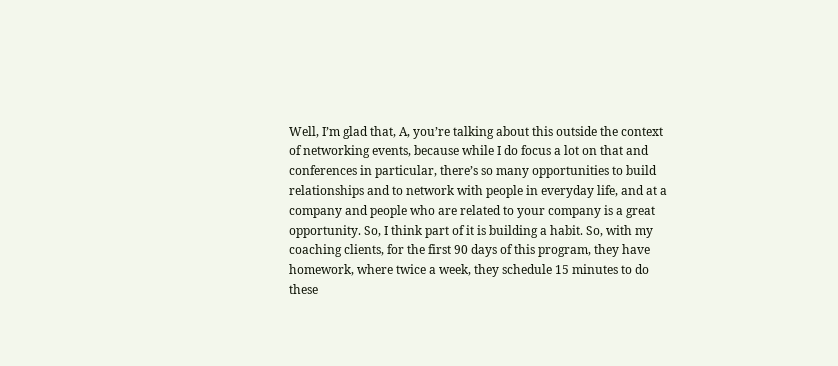Well, I’m glad that, A, you’re talking about this outside the context of networking events, because while I do focus a lot on that and conferences in particular, there’s so many opportunities to build relationships and to network with people in everyday life, and at a company and people who are related to your company is a great opportunity. So, I think part of it is building a habit. So, with my coaching clients, for the first 90 days of this program, they have homework, where twice a week, they schedule 15 minutes to do these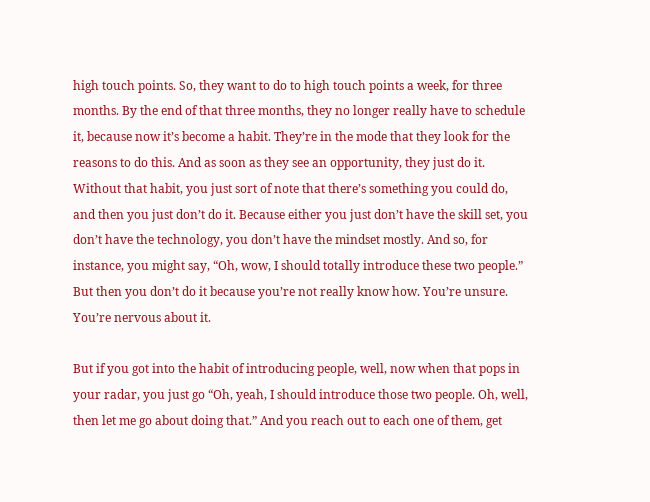high touch points. So, they want to do to high touch points a week, for three months. By the end of that three months, they no longer really have to schedule it, because now it’s become a habit. They’re in the mode that they look for the reasons to do this. And as soon as they see an opportunity, they just do it. Without that habit, you just sort of note that there’s something you could do, and then you just don’t do it. Because either you just don’t have the skill set, you don’t have the technology, you don’t have the mindset mostly. And so, for instance, you might say, “Oh, wow, I should totally introduce these two people.” But then you don’t do it because you’re not really know how. You’re unsure. You’re nervous about it.

But if you got into the habit of introducing people, well, now when that pops in your radar, you just go “Oh, yeah, I should introduce those two people. Oh, well, then let me go about doing that.” And you reach out to each one of them, get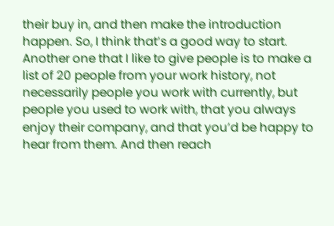their buy in, and then make the introduction happen. So, I think that’s a good way to start. Another one that I like to give people is to make a list of 20 people from your work history, not necessarily people you work with currently, but people you used to work with, that you always enjoy their company, and that you’d be happy to hear from them. And then reach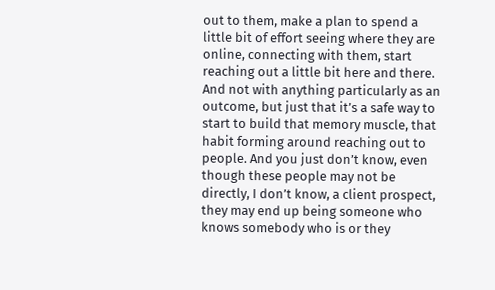out to them, make a plan to spend a little bit of effort seeing where they are online, connecting with them, start reaching out a little bit here and there. And not with anything particularly as an outcome, but just that it’s a safe way to start to build that memory muscle, that habit forming around reaching out to people. And you just don’t know, even though these people may not be directly, I don’t know, a client prospect, they may end up being someone who knows somebody who is or they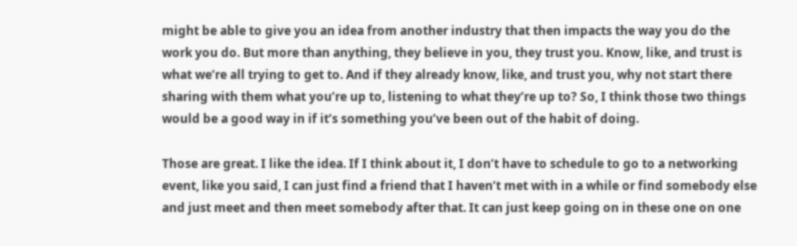might be able to give you an idea from another industry that then impacts the way you do the work you do. But more than anything, they believe in you, they trust you. Know, like, and trust is what we’re all trying to get to. And if they already know, like, and trust you, why not start there sharing with them what you’re up to, listening to what they’re up to? So, I think those two things would be a good way in if it’s something you’ve been out of the habit of doing.

Those are great. I like the idea. If I think about it, I don’t have to schedule to go to a networking event, like you said, I can just find a friend that I haven’t met with in a while or find somebody else and just meet and then meet somebody after that. It can just keep going on in these one on one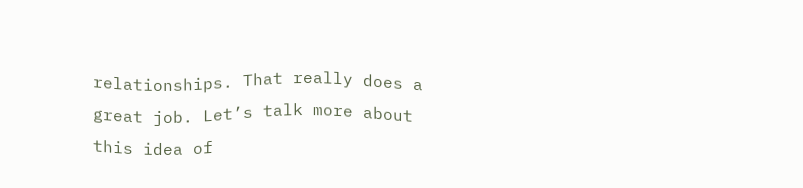relationships. That really does a great job. Let’s talk more about this idea of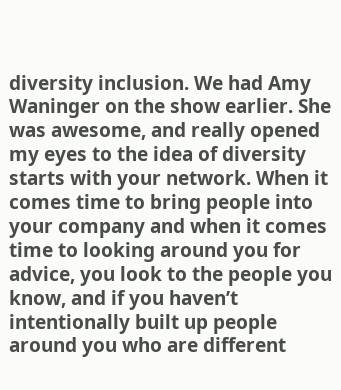diversity inclusion. We had Amy Waninger on the show earlier. She was awesome, and really opened my eyes to the idea of diversity starts with your network. When it comes time to bring people into your company and when it comes time to looking around you for advice, you look to the people you know, and if you haven’t intentionally built up people around you who are different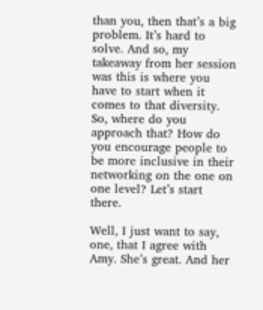than you, then that’s a big problem. It’s hard to solve. And so, my takeaway from her session was this is where you have to start when it comes to that diversity. So, where do you approach that? How do you encourage people to be more inclusive in their networking on the one on one level? Let’s start there.

Well, I just want to say, one, that I agree with Amy. She’s great. And her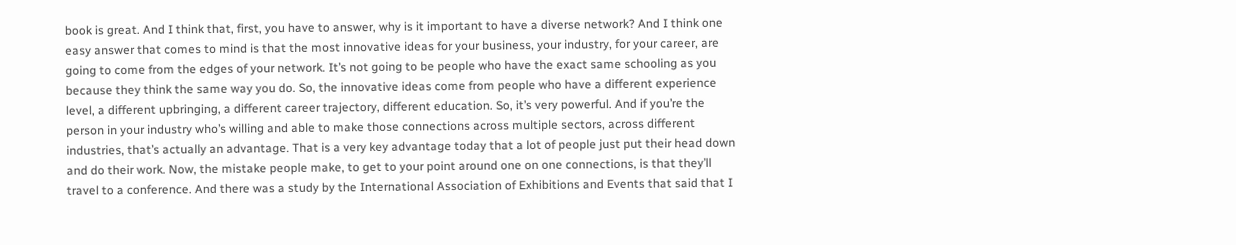book is great. And I think that, first, you have to answer, why is it important to have a diverse network? And I think one easy answer that comes to mind is that the most innovative ideas for your business, your industry, for your career, are going to come from the edges of your network. It’s not going to be people who have the exact same schooling as you because they think the same way you do. So, the innovative ideas come from people who have a different experience level, a different upbringing, a different career trajectory, different education. So, it’s very powerful. And if you’re the person in your industry who’s willing and able to make those connections across multiple sectors, across different industries, that’s actually an advantage. That is a very key advantage today that a lot of people just put their head down and do their work. Now, the mistake people make, to get to your point around one on one connections, is that they’ll travel to a conference. And there was a study by the International Association of Exhibitions and Events that said that I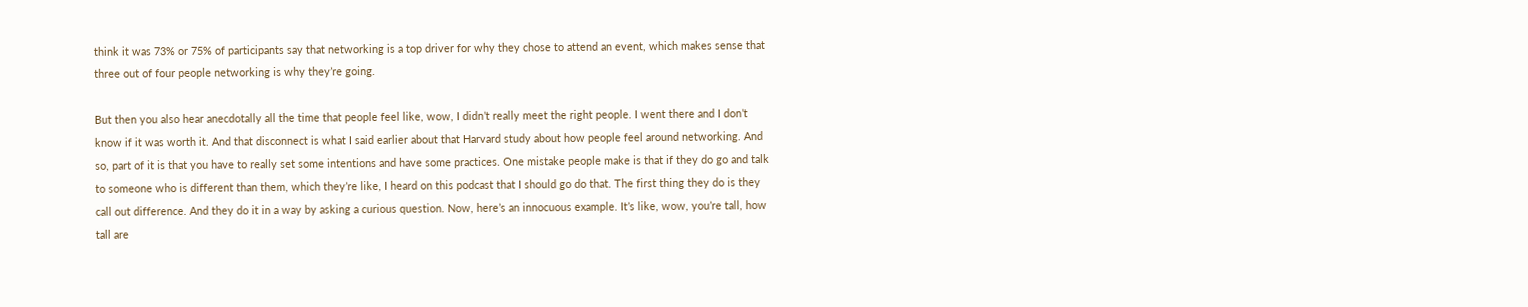think it was 73% or 75% of participants say that networking is a top driver for why they chose to attend an event, which makes sense that three out of four people networking is why they’re going.

But then you also hear anecdotally all the time that people feel like, wow, I didn’t really meet the right people. I went there and I don’t know if it was worth it. And that disconnect is what I said earlier about that Harvard study about how people feel around networking. And so, part of it is that you have to really set some intentions and have some practices. One mistake people make is that if they do go and talk to someone who is different than them, which they’re like, I heard on this podcast that I should go do that. The first thing they do is they call out difference. And they do it in a way by asking a curious question. Now, here’s an innocuous example. It’s like, wow, you’re tall, how tall are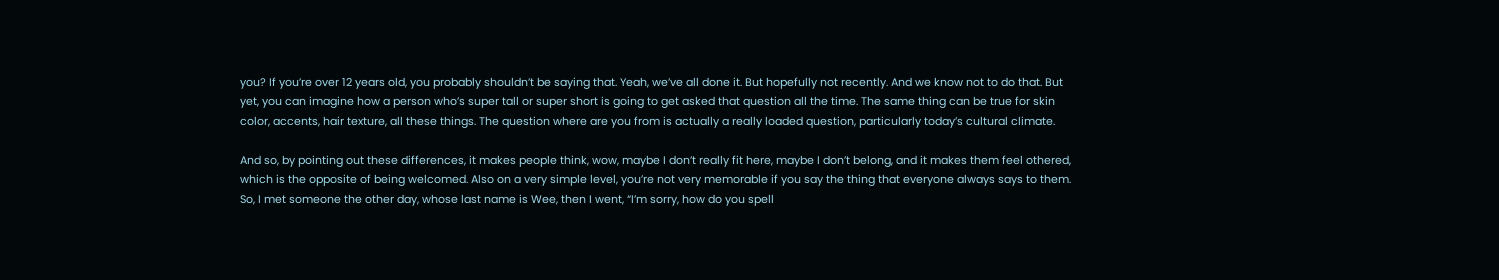you? If you’re over 12 years old, you probably shouldn’t be saying that. Yeah, we’ve all done it. But hopefully not recently. And we know not to do that. But yet, you can imagine how a person who’s super tall or super short is going to get asked that question all the time. The same thing can be true for skin color, accents, hair texture, all these things. The question where are you from is actually a really loaded question, particularly today’s cultural climate.

And so, by pointing out these differences, it makes people think, wow, maybe I don’t really fit here, maybe I don’t belong, and it makes them feel othered, which is the opposite of being welcomed. Also on a very simple level, you’re not very memorable if you say the thing that everyone always says to them. So, I met someone the other day, whose last name is Wee, then I went, “I’m sorry, how do you spell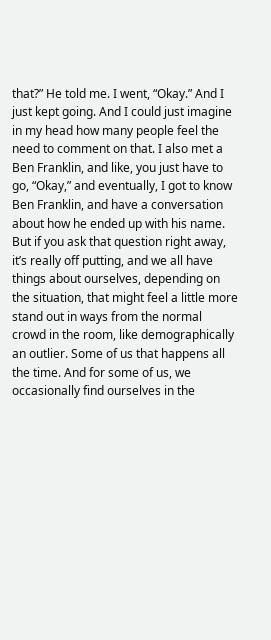that?” He told me. I went, “Okay.” And I just kept going. And I could just imagine in my head how many people feel the need to comment on that. I also met a Ben Franklin, and like, you just have to go, “Okay,” and eventually, I got to know Ben Franklin, and have a conversation about how he ended up with his name. But if you ask that question right away, it’s really off putting, and we all have things about ourselves, depending on the situation, that might feel a little more stand out in ways from the normal crowd in the room, like demographically an outlier. Some of us that happens all the time. And for some of us, we occasionally find ourselves in the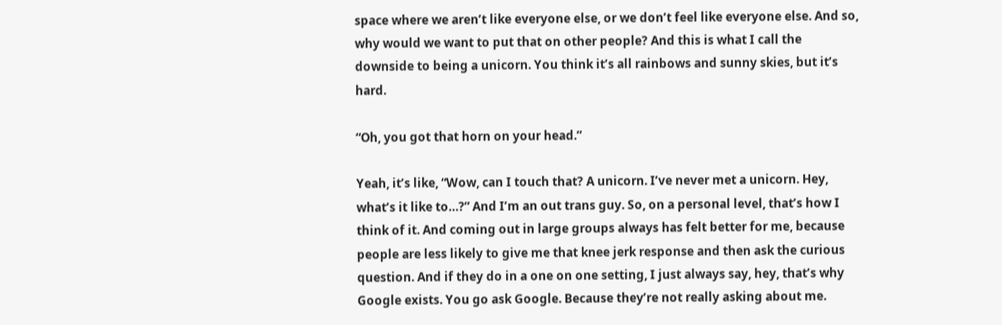space where we aren’t like everyone else, or we don’t feel like everyone else. And so, why would we want to put that on other people? And this is what I call the downside to being a unicorn. You think it’s all rainbows and sunny skies, but it’s hard.

“Oh, you got that horn on your head.”

Yeah, it’s like, “Wow, can I touch that? A unicorn. I’ve never met a unicorn. Hey, what’s it like to…?” And I’m an out trans guy. So, on a personal level, that’s how I think of it. And coming out in large groups always has felt better for me, because people are less likely to give me that knee jerk response and then ask the curious question. And if they do in a one on one setting, I just always say, hey, that’s why Google exists. You go ask Google. Because they’re not really asking about me.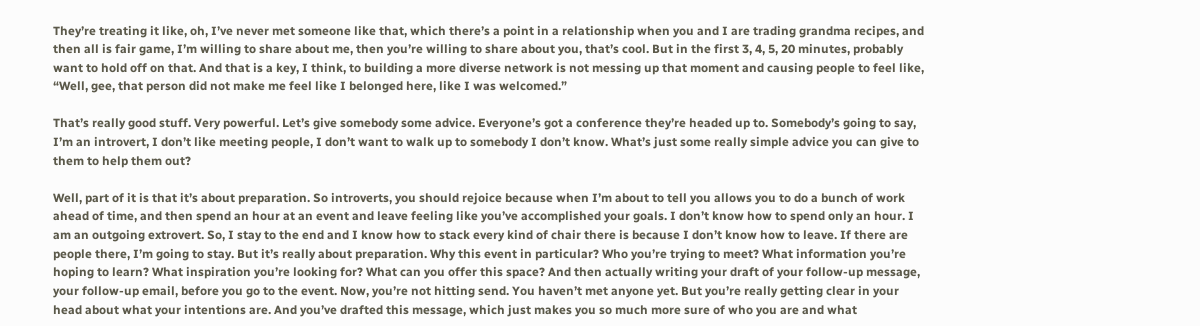They’re treating it like, oh, I’ve never met someone like that, which there’s a point in a relationship when you and I are trading grandma recipes, and then all is fair game, I’m willing to share about me, then you’re willing to share about you, that’s cool. But in the first 3, 4, 5, 20 minutes, probably want to hold off on that. And that is a key, I think, to building a more diverse network is not messing up that moment and causing people to feel like, “Well, gee, that person did not make me feel like I belonged here, like I was welcomed.”

That’s really good stuff. Very powerful. Let’s give somebody some advice. Everyone’s got a conference they’re headed up to. Somebody’s going to say, I’m an introvert, I don’t like meeting people, I don’t want to walk up to somebody I don’t know. What’s just some really simple advice you can give to them to help them out?

Well, part of it is that it’s about preparation. So introverts, you should rejoice because when I’m about to tell you allows you to do a bunch of work ahead of time, and then spend an hour at an event and leave feeling like you’ve accomplished your goals. I don’t know how to spend only an hour. I am an outgoing extrovert. So, I stay to the end and I know how to stack every kind of chair there is because I don’t know how to leave. If there are people there, I’m going to stay. But it’s really about preparation. Why this event in particular? Who you’re trying to meet? What information you’re hoping to learn? What inspiration you’re looking for? What can you offer this space? And then actually writing your draft of your follow-up message, your follow-up email, before you go to the event. Now, you’re not hitting send. You haven’t met anyone yet. But you’re really getting clear in your head about what your intentions are. And you’ve drafted this message, which just makes you so much more sure of who you are and what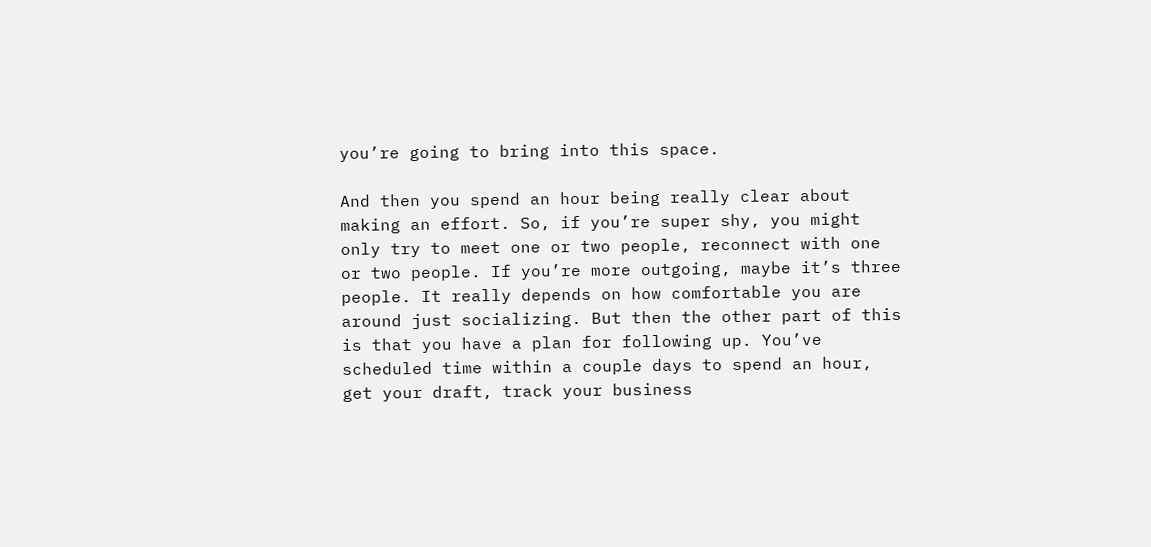you’re going to bring into this space.

And then you spend an hour being really clear about making an effort. So, if you’re super shy, you might only try to meet one or two people, reconnect with one or two people. If you’re more outgoing, maybe it’s three people. It really depends on how comfortable you are around just socializing. But then the other part of this is that you have a plan for following up. You’ve scheduled time within a couple days to spend an hour, get your draft, track your business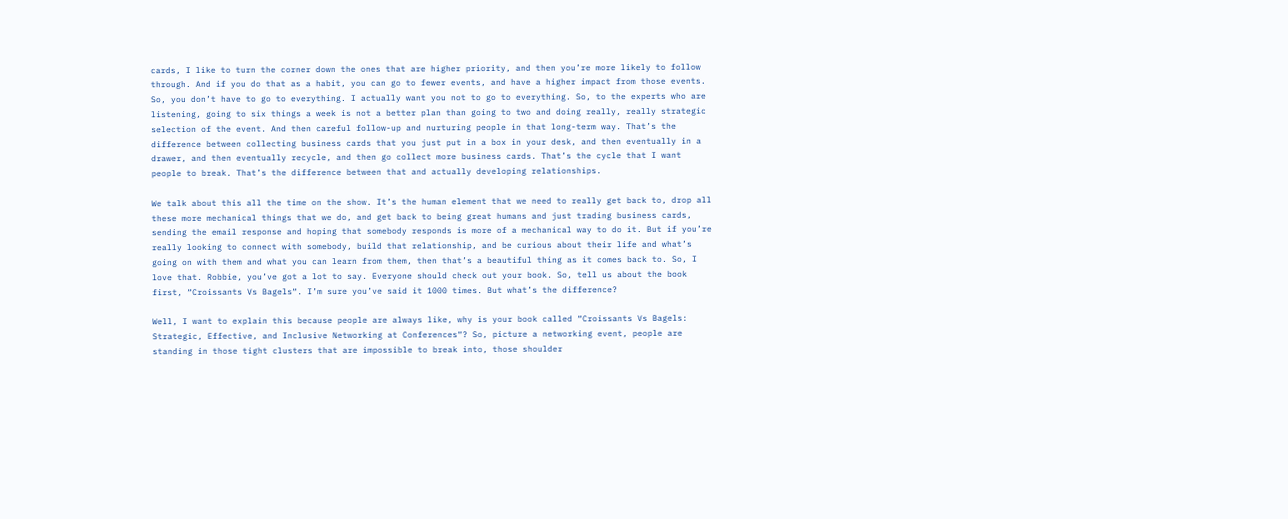cards, I like to turn the corner down the ones that are higher priority, and then you’re more likely to follow through. And if you do that as a habit, you can go to fewer events, and have a higher impact from those events. So, you don’t have to go to everything. I actually want you not to go to everything. So, to the experts who are listening, going to six things a week is not a better plan than going to two and doing really, really strategic selection of the event. And then careful follow-up and nurturing people in that long-term way. That’s the difference between collecting business cards that you just put in a box in your desk, and then eventually in a drawer, and then eventually recycle, and then go collect more business cards. That’s the cycle that I want people to break. That’s the difference between that and actually developing relationships.

We talk about this all the time on the show. It’s the human element that we need to really get back to, drop all these more mechanical things that we do, and get back to being great humans and just trading business cards, sending the email response and hoping that somebody responds is more of a mechanical way to do it. But if you’re really looking to connect with somebody, build that relationship, and be curious about their life and what’s going on with them and what you can learn from them, then that’s a beautiful thing as it comes back to. So, I love that. Robbie, you’ve got a lot to say. Everyone should check out your book. So, tell us about the book first, “Croissants Vs Bagels“. I’m sure you’ve said it 1000 times. But what’s the difference?

Well, I want to explain this because people are always like, why is your book called “Croissants Vs Bagels: Strategic, Effective, and Inclusive Networking at Conferences“? So, picture a networking event, people are standing in those tight clusters that are impossible to break into, those shoulder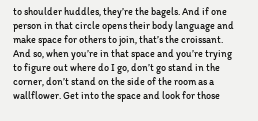to shoulder huddles, they’re the bagels. And if one person in that circle opens their body language and make space for others to join, that’s the croissant. And so, when you’re in that space and you’re trying to figure out where do I go, don’t go stand in the corner, don’t stand on the side of the room as a wallflower. Get into the space and look for those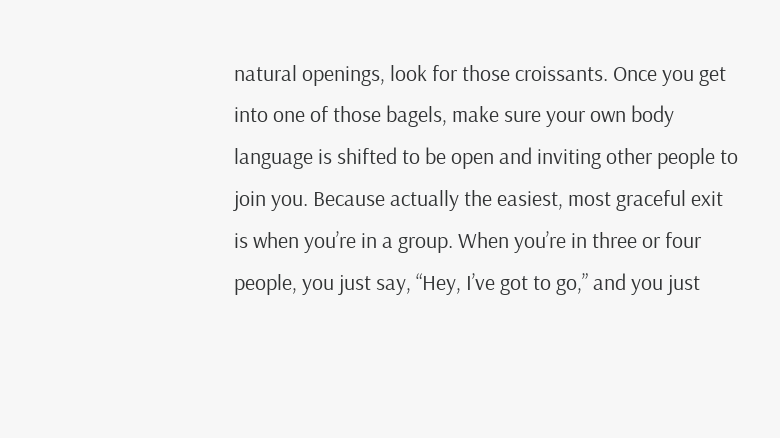natural openings, look for those croissants. Once you get into one of those bagels, make sure your own body language is shifted to be open and inviting other people to join you. Because actually the easiest, most graceful exit is when you’re in a group. When you’re in three or four people, you just say, “Hey, I’ve got to go,” and you just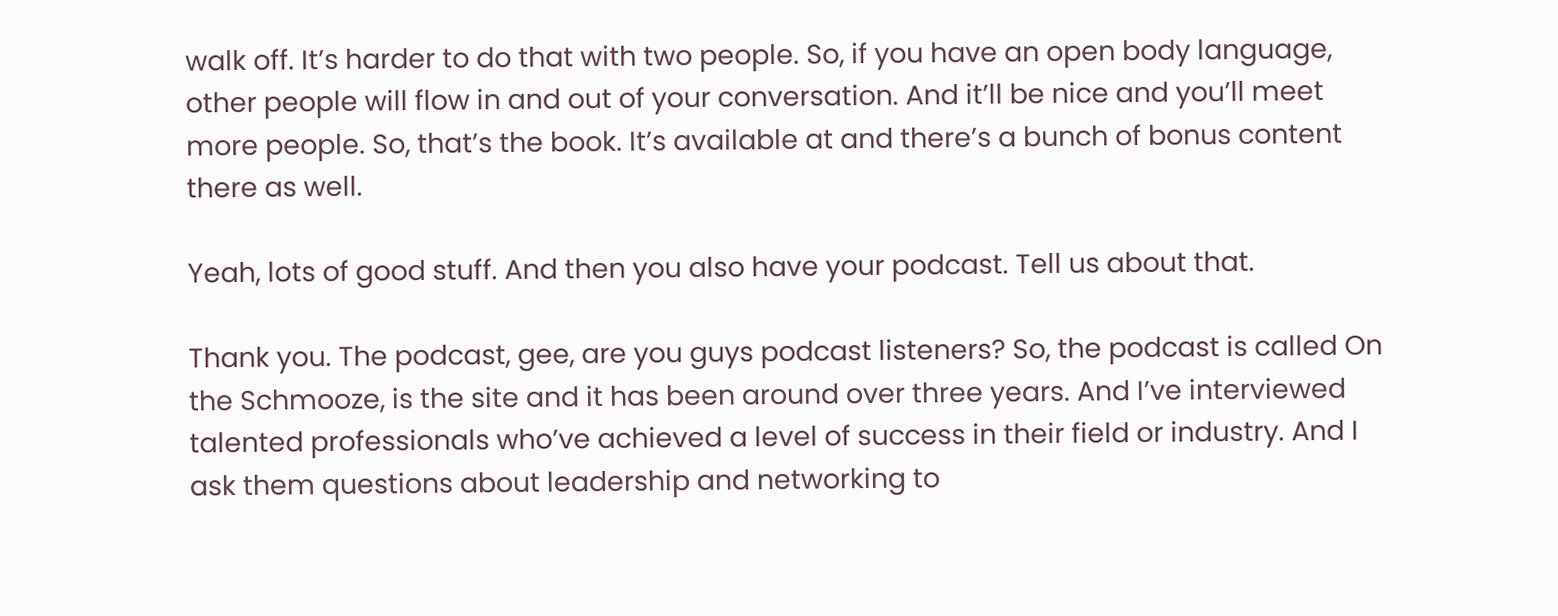walk off. It’s harder to do that with two people. So, if you have an open body language, other people will flow in and out of your conversation. And it’ll be nice and you’ll meet more people. So, that’s the book. It’s available at and there’s a bunch of bonus content there as well.

Yeah, lots of good stuff. And then you also have your podcast. Tell us about that.

Thank you. The podcast, gee, are you guys podcast listeners? So, the podcast is called On the Schmooze, is the site and it has been around over three years. And I’ve interviewed talented professionals who’ve achieved a level of success in their field or industry. And I ask them questions about leadership and networking to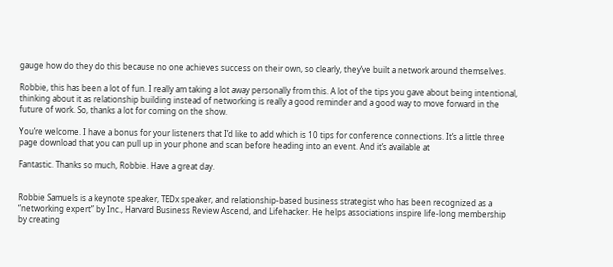gauge how do they do this because no one achieves success on their own, so clearly, they’ve built a network around themselves.

Robbie, this has been a lot of fun. I really am taking a lot away personally from this. A lot of the tips you gave about being intentional, thinking about it as relationship building instead of networking is really a good reminder and a good way to move forward in the future of work. So, thanks a lot for coming on the show.

You’re welcome. I have a bonus for your listeners that I’d like to add which is 10 tips for conference connections. It’s a little three page download that you can pull up in your phone and scan before heading into an event. And it’s available at

Fantastic. Thanks so much, Robbie. Have a great day.


Robbie Samuels is a keynote speaker, TEDx speaker, and relationship-based business strategist who has been recognized as a “networking expert” by Inc., Harvard Business Review Ascend, and Lifehacker. He helps associations inspire life-long membership by creating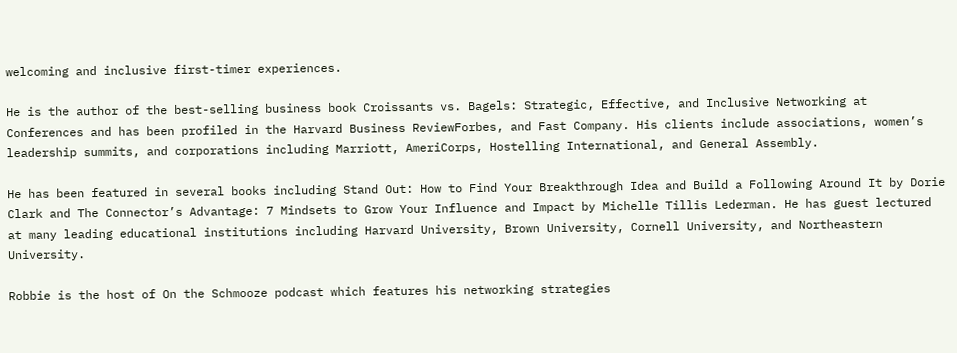welcoming and inclusive first-timer experiences.

He is the author of the best-selling business book Croissants vs. Bagels: Strategic, Effective, and Inclusive Networking at Conferences and has been profiled in the Harvard Business ReviewForbes, and Fast Company. His clients include associations, women’s leadership summits, and corporations including Marriott, AmeriCorps, Hostelling International, and General Assembly.

He has been featured in several books including Stand Out: How to Find Your Breakthrough Idea and Build a Following Around It by Dorie Clark and The Connector’s Advantage: 7 Mindsets to Grow Your Influence and Impact by Michelle Tillis Lederman. He has guest lectured at many leading educational institutions including Harvard University, Brown University, Cornell University, and Northeastern University.

Robbie is the host of On the Schmooze podcast which features his networking strategies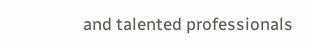and talented professionals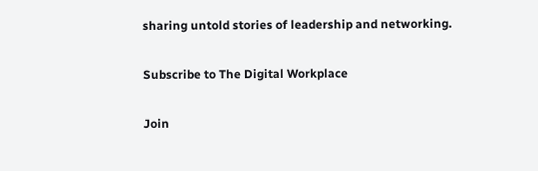sharing untold stories of leadership and networking.

Subscribe to The Digital Workplace

Join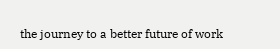the journey to a better future of work